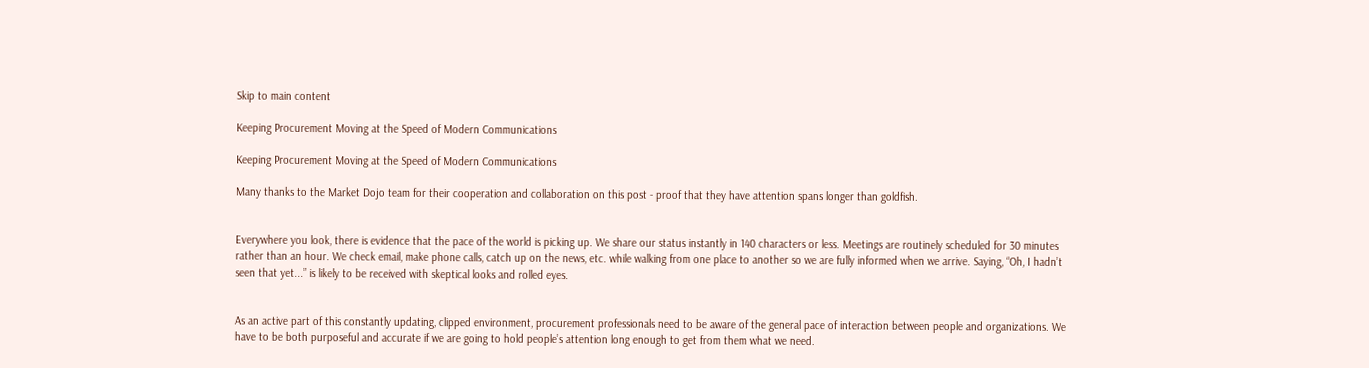Skip to main content

Keeping Procurement Moving at the Speed of Modern Communications

Keeping Procurement Moving at the Speed of Modern Communications

Many thanks to the Market Dojo team for their cooperation and collaboration on this post - proof that they have attention spans longer than goldfish.


Everywhere you look, there is evidence that the pace of the world is picking up. We share our status instantly in 140 characters or less. Meetings are routinely scheduled for 30 minutes rather than an hour. We check email, make phone calls, catch up on the news, etc. while walking from one place to another so we are fully informed when we arrive. Saying, “Oh, I hadn’t seen that yet...” is likely to be received with skeptical looks and rolled eyes.


As an active part of this constantly updating, clipped environment, procurement professionals need to be aware of the general pace of interaction between people and organizations. We have to be both purposeful and accurate if we are going to hold people’s attention long enough to get from them what we need.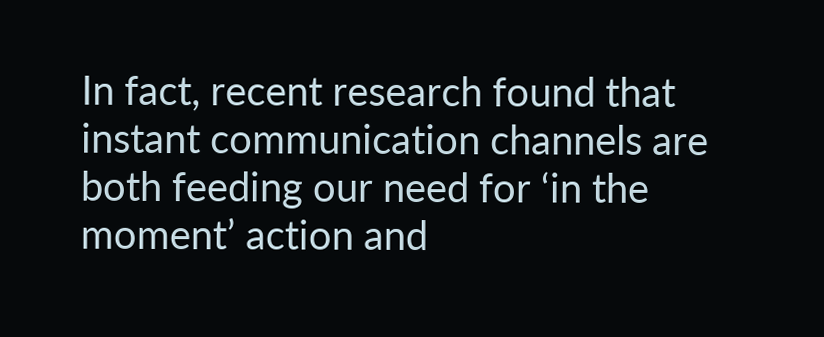In fact, recent research found that instant communication channels are both feeding our need for ‘in the moment’ action and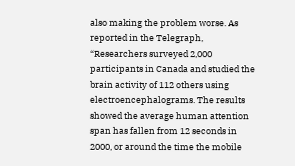also making the problem worse. As reported in the Telegraph, “Researchers surveyed 2,000 participants in Canada and studied the brain activity of 112 others using electroencephalograms. The results showed the average human attention span has fallen from 12 seconds in 2000, or around the time the mobile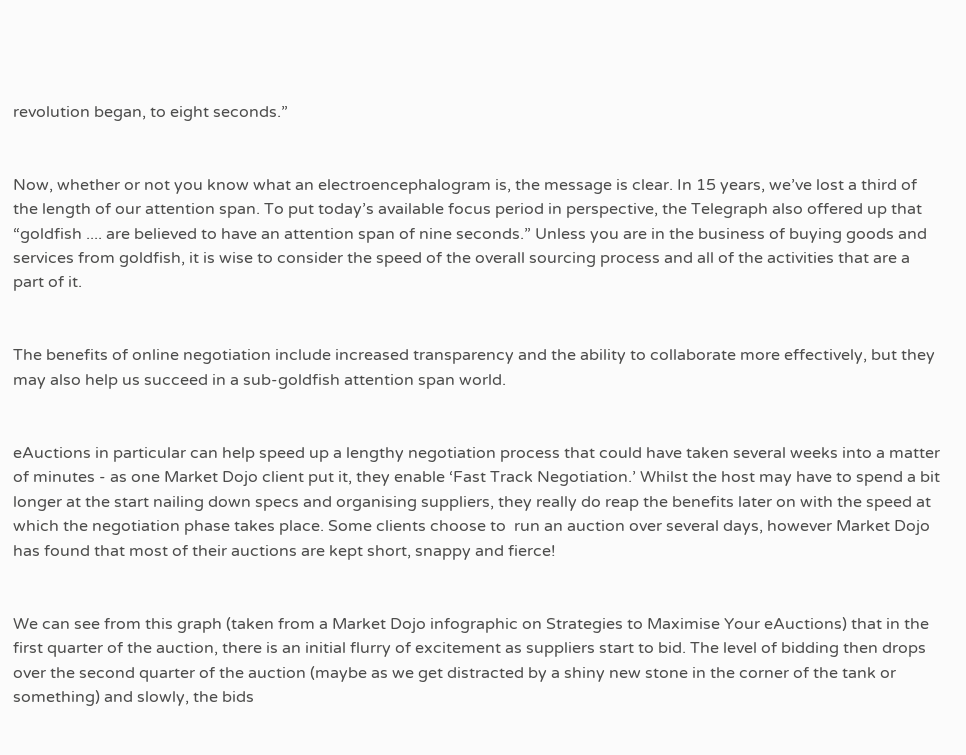revolution began, to eight seconds.”


Now, whether or not you know what an electroencephalogram is, the message is clear. In 15 years, we’ve lost a third of the length of our attention span. To put today’s available focus period in perspective, the Telegraph also offered up that “goldfish .... are believed to have an attention span of nine seconds.” Unless you are in the business of buying goods and services from goldfish, it is wise to consider the speed of the overall sourcing process and all of the activities that are a part of it.


The benefits of online negotiation include increased transparency and the ability to collaborate more effectively, but they may also help us succeed in a sub-goldfish attention span world.


eAuctions in particular can help speed up a lengthy negotiation process that could have taken several weeks into a matter of minutes - as one Market Dojo client put it, they enable ‘Fast Track Negotiation.’ Whilst the host may have to spend a bit longer at the start nailing down specs and organising suppliers, they really do reap the benefits later on with the speed at which the negotiation phase takes place. Some clients choose to  run an auction over several days, however Market Dojo has found that most of their auctions are kept short, snappy and fierce!


We can see from this graph (taken from a Market Dojo infographic on Strategies to Maximise Your eAuctions) that in the first quarter of the auction, there is an initial flurry of excitement as suppliers start to bid. The level of bidding then drops over the second quarter of the auction (maybe as we get distracted by a shiny new stone in the corner of the tank or something) and slowly, the bids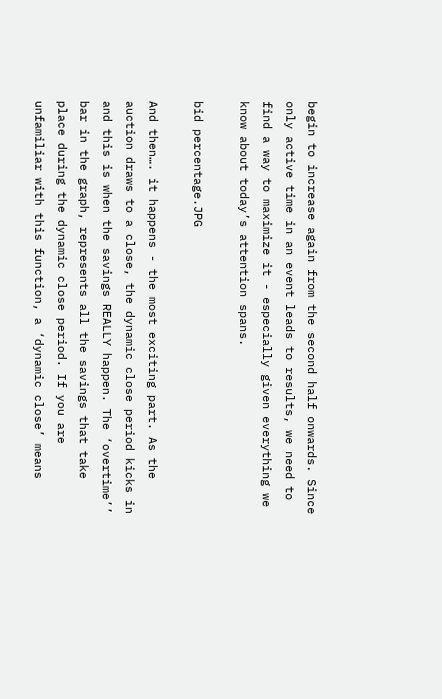begin to increase again from the second half onwards. Since only active time in an event leads to results, we need to find a way to maximize it - especially given everything we know about today’s attention spans.

bid percentage.JPG

And then…. it happens - the most exciting part. As the auction draws to a close, the dynamic close period kicks in and this is when the savings REALLY happen. The ‘overtime’’ bar in the graph, represents all the savings that take place during the dynamic close period. If you are unfamiliar with this function, a ‘dynamic close’ means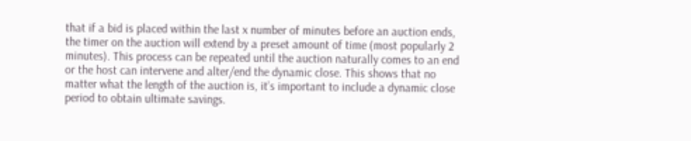that if a bid is placed within the last x number of minutes before an auction ends, the timer on the auction will extend by a preset amount of time (most popularly 2 minutes). This process can be repeated until the auction naturally comes to an end or the host can intervene and alter/end the dynamic close. This shows that no matter what the length of the auction is, it’s important to include a dynamic close period to obtain ultimate savings.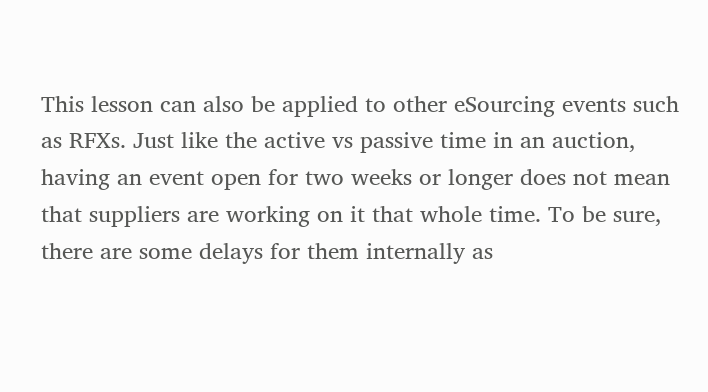This lesson can also be applied to other eSourcing events such as RFXs. Just like the active vs passive time in an auction, having an event open for two weeks or longer does not mean that suppliers are working on it that whole time. To be sure, there are some delays for them internally as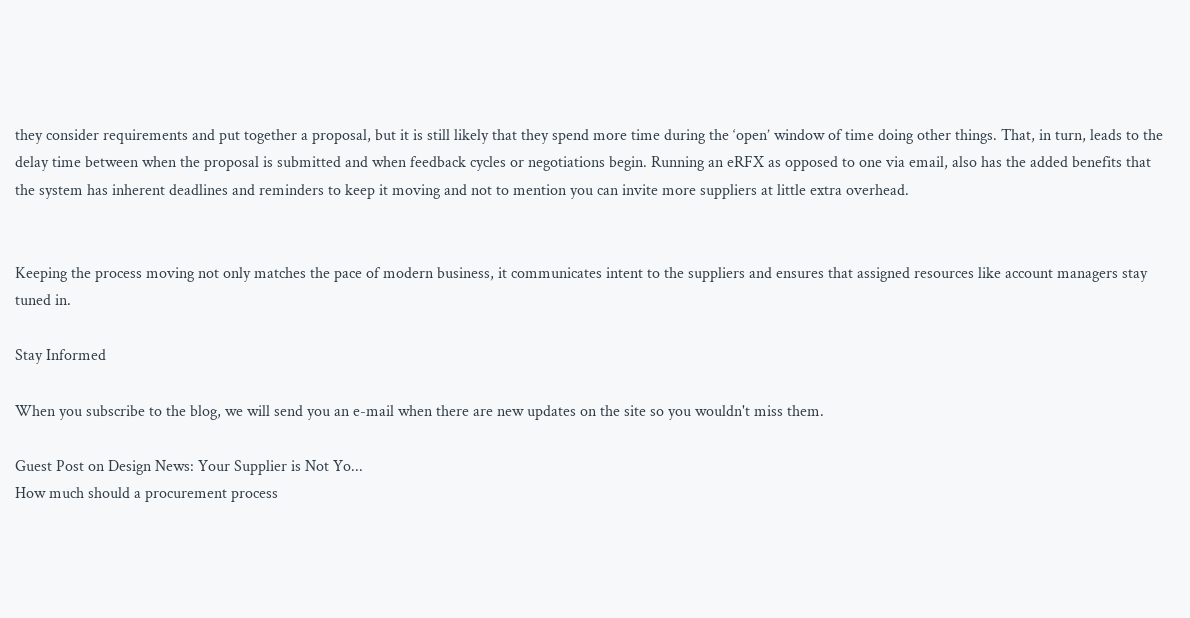they consider requirements and put together a proposal, but it is still likely that they spend more time during the ‘open’ window of time doing other things. That, in turn, leads to the delay time between when the proposal is submitted and when feedback cycles or negotiations begin. Running an eRFX as opposed to one via email, also has the added benefits that the system has inherent deadlines and reminders to keep it moving and not to mention you can invite more suppliers at little extra overhead.


Keeping the process moving not only matches the pace of modern business, it communicates intent to the suppliers and ensures that assigned resources like account managers stay tuned in.

Stay Informed

When you subscribe to the blog, we will send you an e-mail when there are new updates on the site so you wouldn't miss them.

Guest Post on Design News: Your Supplier is Not Yo...
How much should a procurement process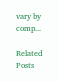vary by comp...

Related Posts